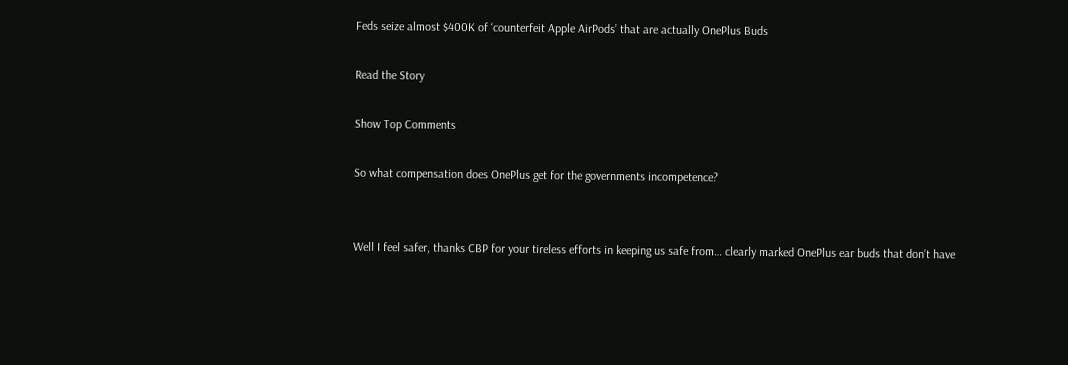Feds seize almost $400K of ‘counterfeit Apple AirPods’ that are actually OnePlus Buds

Read the Story

Show Top Comments

So what compensation does OnePlus get for the governments incompetence?


Well I feel safer, thanks CBP for your tireless efforts in keeping us safe from… clearly marked OnePlus ear buds that don’t have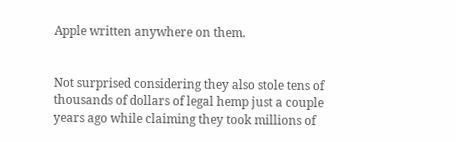Apple written anywhere on them.


Not surprised considering they also stole tens of thousands of dollars of legal hemp just a couple years ago while claiming they took millions of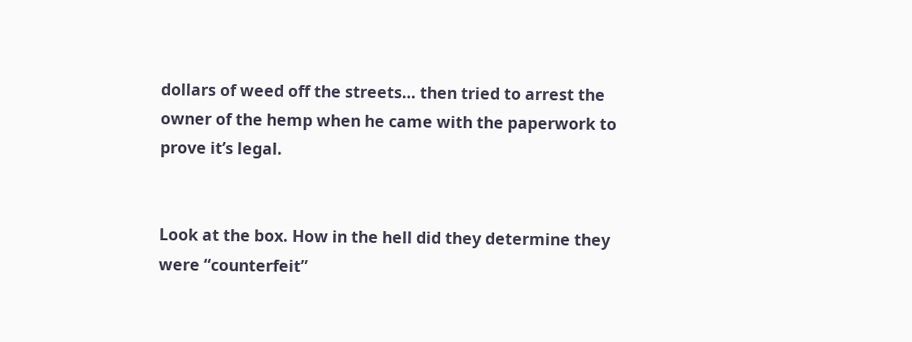dollars of weed off the streets… then tried to arrest the owner of the hemp when he came with the paperwork to prove it’s legal.


Look at the box. How in the hell did they determine they were “counterfeit”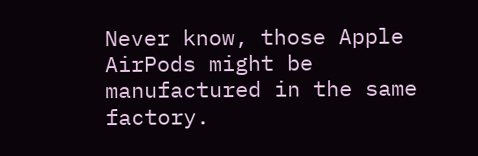Never know, those Apple AirPods might be manufactured in the same factory.